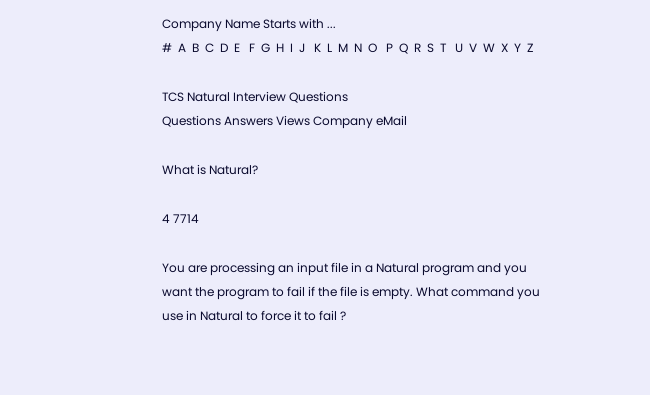Company Name Starts with ...
#  A  B  C  D  E   F  G  H  I  J   K  L  M  N  O   P  Q  R  S  T   U  V  W  X  Y  Z

TCS Natural Interview Questions
Questions Answers Views Company eMail

What is Natural?

4 7714

You are processing an input file in a Natural program and you want the program to fail if the file is empty. What command you use in Natural to force it to fail ?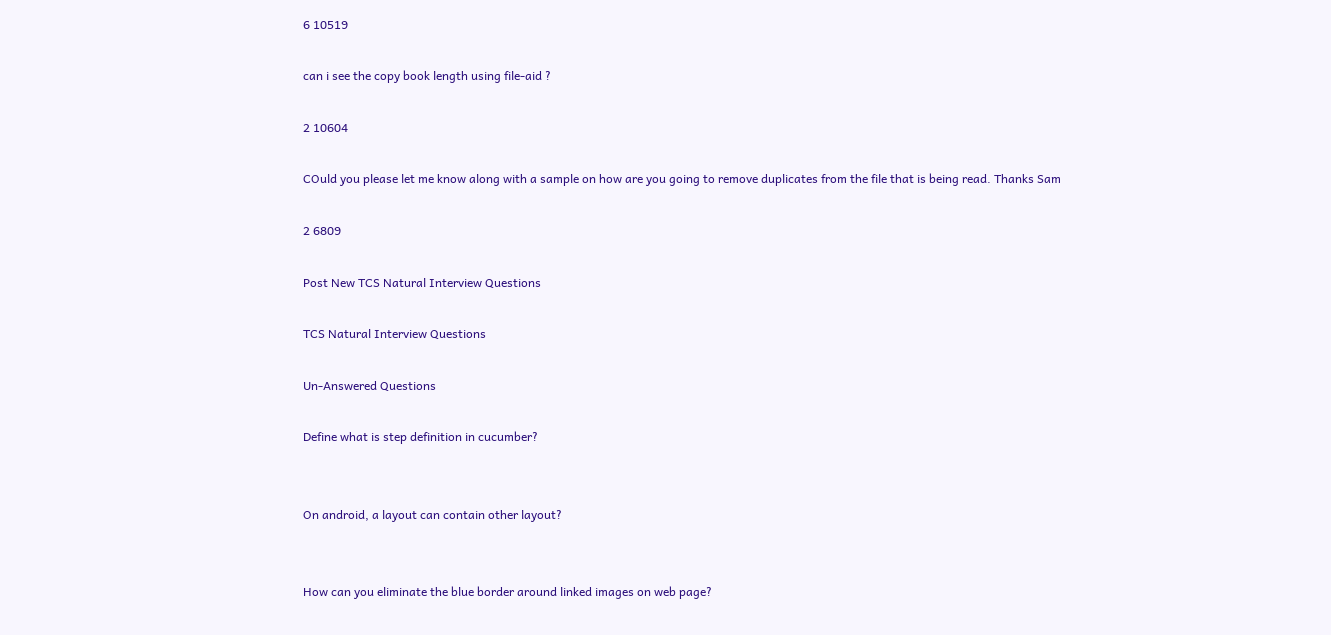6 10519

can i see the copy book length using file-aid ?

2 10604

COuld you please let me know along with a sample on how are you going to remove duplicates from the file that is being read. Thanks Sam

2 6809

Post New TCS Natural Interview Questions

TCS Natural Interview Questions

Un-Answered Questions

Define what is step definition in cucumber?


On android, a layout can contain other layout?


How can you eliminate the blue border around linked images on web page?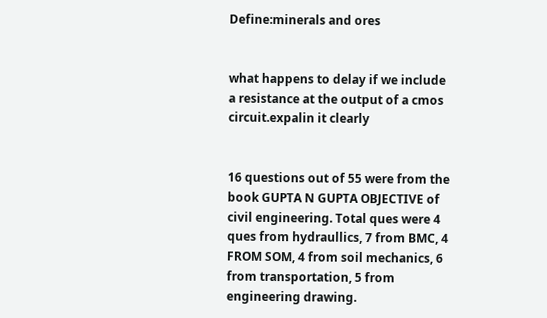Define:minerals and ores


what happens to delay if we include a resistance at the output of a cmos circuit.expalin it clearly


16 questions out of 55 were from the book GUPTA N GUPTA OBJECTIVE of civil engineering. Total ques were 4 ques from hydraullics, 7 from BMC, 4 FROM SOM, 4 from soil mechanics, 6 from transportation, 5 from engineering drawing.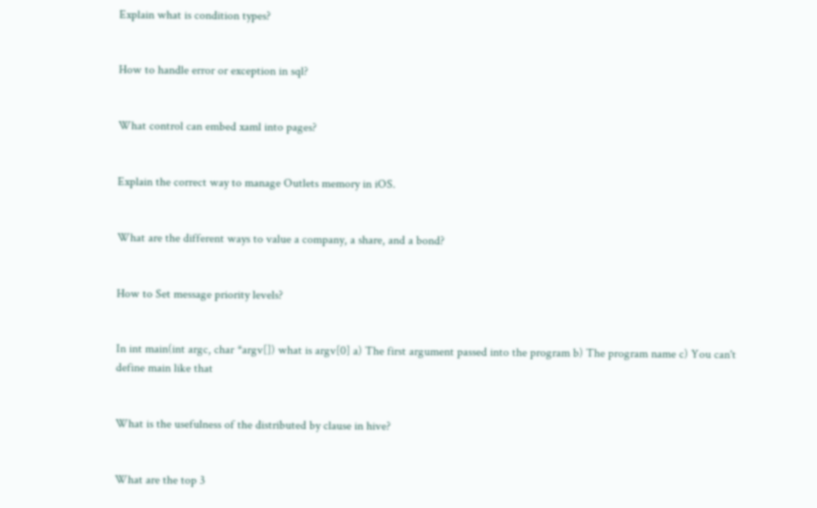Explain what is condition types?


How to handle error or exception in sql?


What control can embed xaml into pages?


Explain the correct way to manage Outlets memory in iOS.


What are the different ways to value a company, a share, and a bond?


How to Set message priority levels?


In int main(int argc, char *argv[]) what is argv[0] a) The first argument passed into the program b) The program name c) You can't define main like that


What is the usefulness of the distributed by clause in hive?


What are the top 3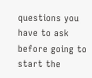questions you have to ask before going to start the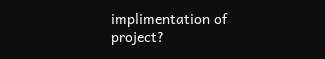implimentation of project?